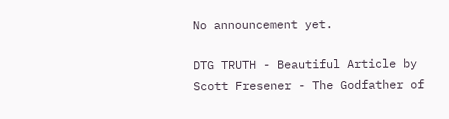No announcement yet.

DTG TRUTH - Beautiful Article by Scott Fresener - The Godfather of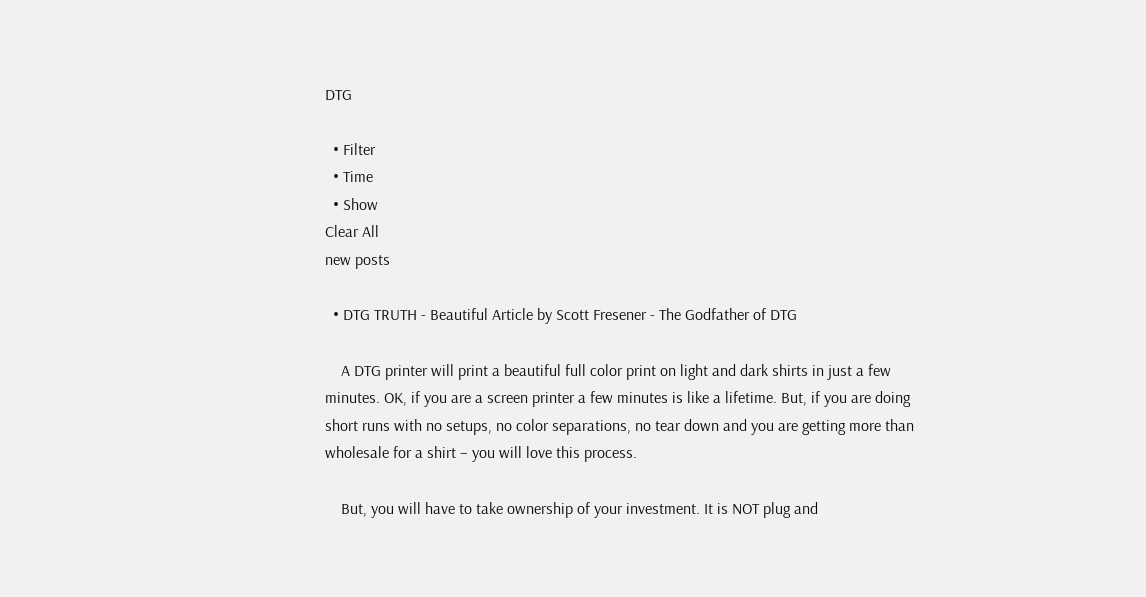DTG

  • Filter
  • Time
  • Show
Clear All
new posts

  • DTG TRUTH - Beautiful Article by Scott Fresener - The Godfather of DTG

    A DTG printer will print a beautiful full color print on light and dark shirts in just a few minutes. OK, if you are a screen printer a few minutes is like a lifetime. But, if you are doing short runs with no setups, no color separations, no tear down and you are getting more than wholesale for a shirt – you will love this process.

    But, you will have to take ownership of your investment. It is NOT plug and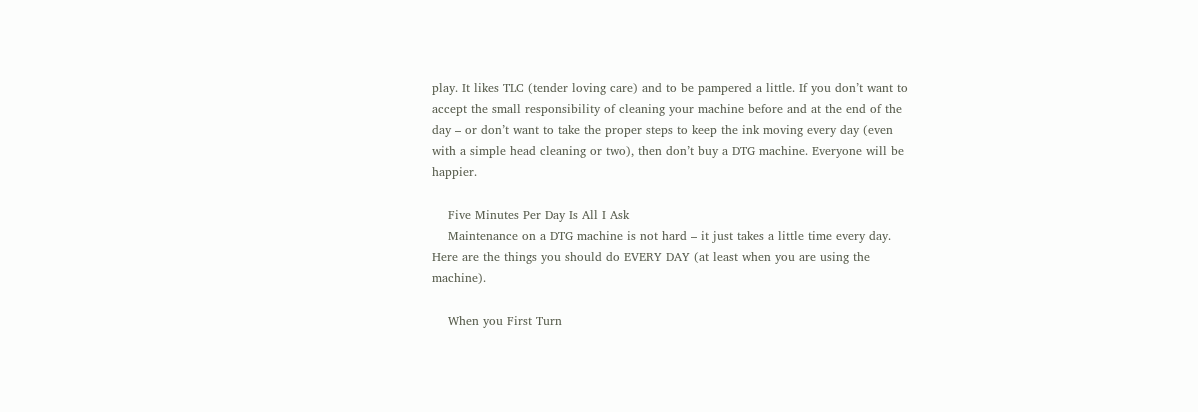play. It likes TLC (tender loving care) and to be pampered a little. If you don’t want to accept the small responsibility of cleaning your machine before and at the end of the day – or don’t want to take the proper steps to keep the ink moving every day (even with a simple head cleaning or two), then don’t buy a DTG machine. Everyone will be happier.

    Five Minutes Per Day Is All I Ask
    Maintenance on a DTG machine is not hard – it just takes a little time every day. Here are the things you should do EVERY DAY (at least when you are using the machine).

    When you First Turn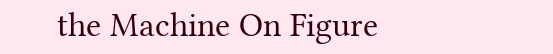the Machine On Figure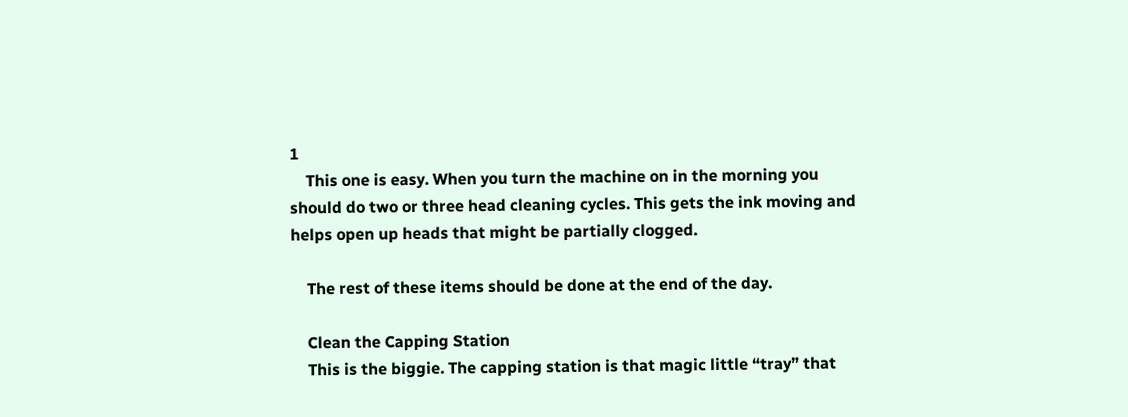1
    This one is easy. When you turn the machine on in the morning you should do two or three head cleaning cycles. This gets the ink moving and helps open up heads that might be partially clogged.

    The rest of these items should be done at the end of the day.

    Clean the Capping Station
    This is the biggie. The capping station is that magic little “tray” that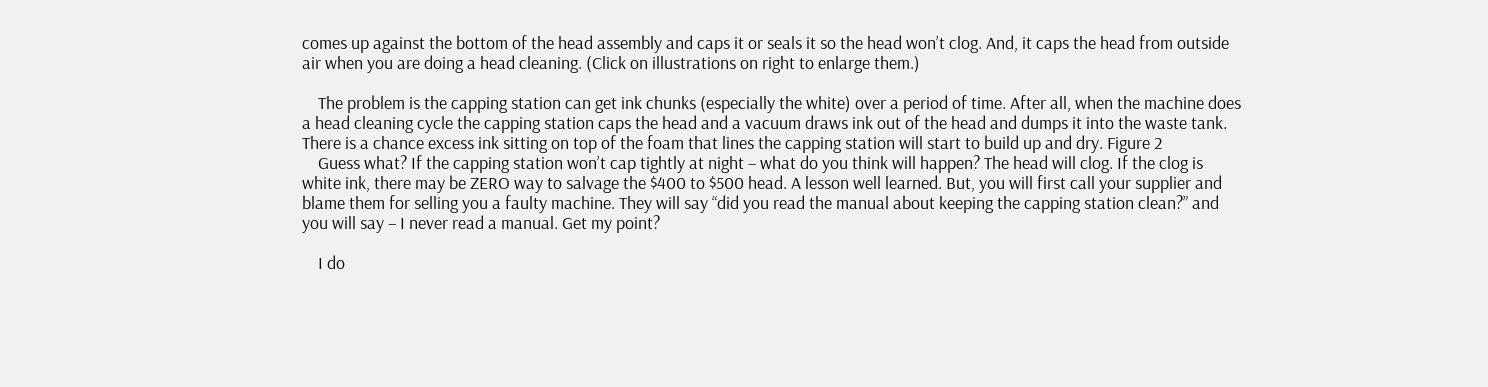comes up against the bottom of the head assembly and caps it or seals it so the head won’t clog. And, it caps the head from outside air when you are doing a head cleaning. (Click on illustrations on right to enlarge them.)

    The problem is the capping station can get ink chunks (especially the white) over a period of time. After all, when the machine does a head cleaning cycle the capping station caps the head and a vacuum draws ink out of the head and dumps it into the waste tank. There is a chance excess ink sitting on top of the foam that lines the capping station will start to build up and dry. Figure 2
    Guess what? If the capping station won’t cap tightly at night – what do you think will happen? The head will clog. If the clog is white ink, there may be ZERO way to salvage the $400 to $500 head. A lesson well learned. But, you will first call your supplier and blame them for selling you a faulty machine. They will say “did you read the manual about keeping the capping station clean?” and you will say – I never read a manual. Get my point?

    I do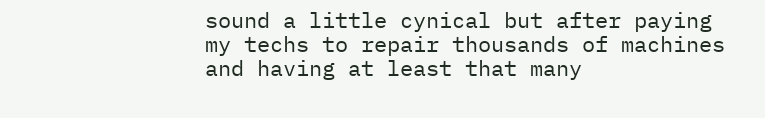sound a little cynical but after paying my techs to repair thousands of machines and having at least that many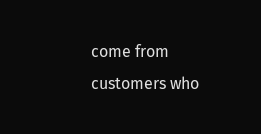come from customers who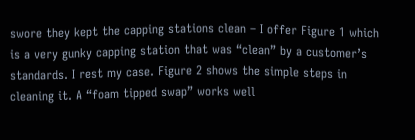swore they kept the capping stations clean – I offer Figure 1 which is a very gunky capping station that was “clean” by a customer’s standards. I rest my case. Figure 2 shows the simple steps in cleaning it. A “foam tipped swap” works well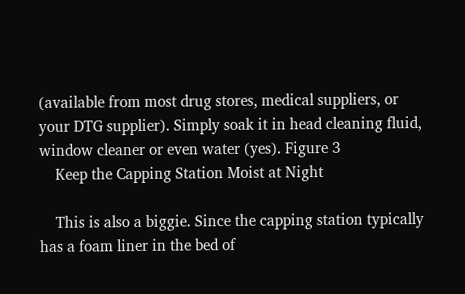(available from most drug stores, medical suppliers, or your DTG supplier). Simply soak it in head cleaning fluid, window cleaner or even water (yes). Figure 3
    Keep the Capping Station Moist at Night

    This is also a biggie. Since the capping station typically has a foam liner in the bed of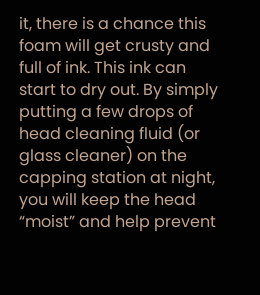it, there is a chance this foam will get crusty and full of ink. This ink can start to dry out. By simply putting a few drops of head cleaning fluid (or glass cleaner) on the capping station at night, you will keep the head “moist” and help prevent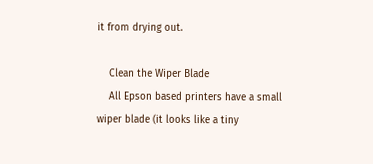it from drying out.

    Clean the Wiper Blade
    All Epson based printers have a small wiper blade (it looks like a tiny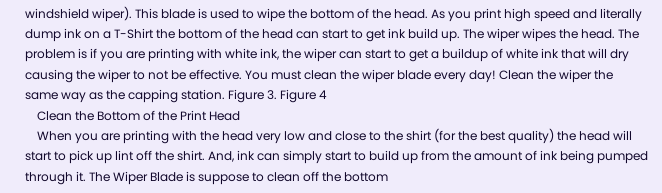windshield wiper). This blade is used to wipe the bottom of the head. As you print high speed and literally dump ink on a T-Shirt the bottom of the head can start to get ink build up. The wiper wipes the head. The problem is if you are printing with white ink, the wiper can start to get a buildup of white ink that will dry causing the wiper to not be effective. You must clean the wiper blade every day! Clean the wiper the same way as the capping station. Figure 3. Figure 4
    Clean the Bottom of the Print Head
    When you are printing with the head very low and close to the shirt (for the best quality) the head will start to pick up lint off the shirt. And, ink can simply start to build up from the amount of ink being pumped through it. The Wiper Blade is suppose to clean off the bottom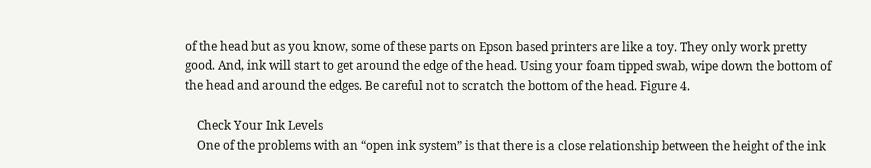of the head but as you know, some of these parts on Epson based printers are like a toy. They only work pretty good. And, ink will start to get around the edge of the head. Using your foam tipped swab, wipe down the bottom of the head and around the edges. Be careful not to scratch the bottom of the head. Figure 4.

    Check Your Ink Levels
    One of the problems with an “open ink system” is that there is a close relationship between the height of the ink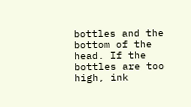bottles and the bottom of the head. If the bottles are too high, ink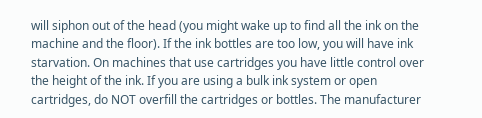will siphon out of the head (you might wake up to find all the ink on the machine and the floor). If the ink bottles are too low, you will have ink starvation. On machines that use cartridges you have little control over the height of the ink. If you are using a bulk ink system or open cartridges, do NOT overfill the cartridges or bottles. The manufacturer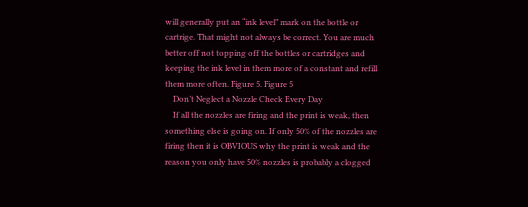will generally put an “ink level” mark on the bottle or cartrige. That might not always be correct. You are much better off not topping off the bottles or cartridges and keeping the ink level in them more of a constant and refill them more often. Figure 5. Figure 5
    Don’t Neglect a Nozzle Check Every Day
    If all the nozzles are firing and the print is weak, then something else is going on. If only 50% of the nozzles are firing then it is OBVIOUS why the print is weak and the reason you only have 50% nozzles is probably a clogged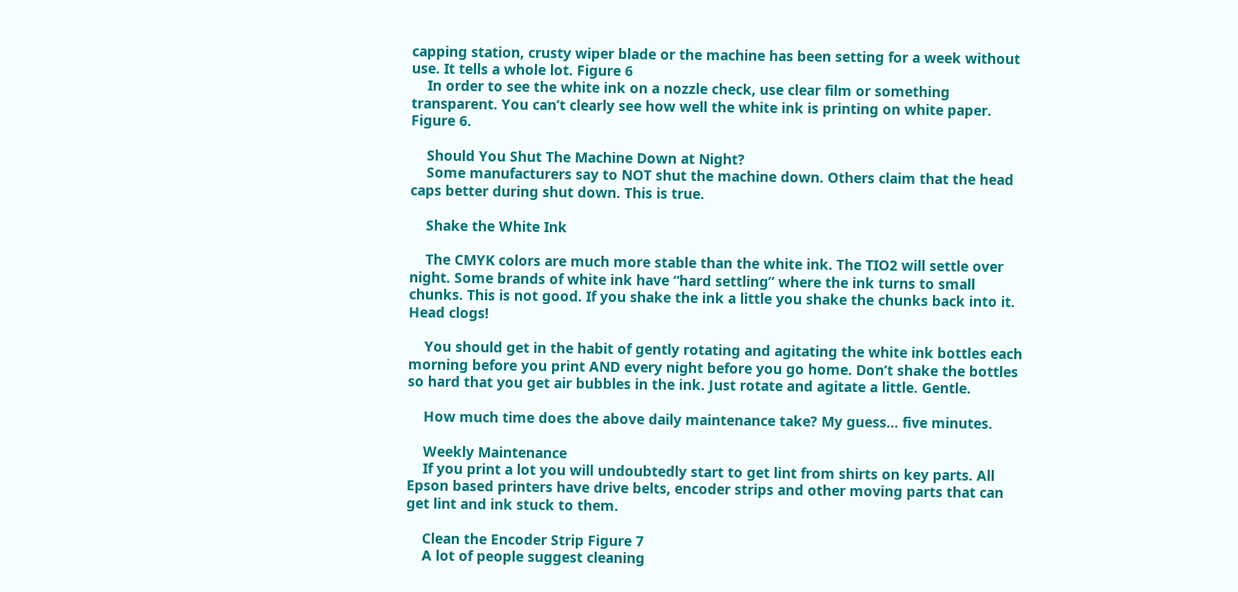capping station, crusty wiper blade or the machine has been setting for a week without use. It tells a whole lot. Figure 6
    In order to see the white ink on a nozzle check, use clear film or something transparent. You can’t clearly see how well the white ink is printing on white paper. Figure 6.

    Should You Shut The Machine Down at Night?
    Some manufacturers say to NOT shut the machine down. Others claim that the head caps better during shut down. This is true.

    Shake the White Ink

    The CMYK colors are much more stable than the white ink. The TIO2 will settle over night. Some brands of white ink have “hard settling” where the ink turns to small chunks. This is not good. If you shake the ink a little you shake the chunks back into it. Head clogs!

    You should get in the habit of gently rotating and agitating the white ink bottles each morning before you print AND every night before you go home. Don’t shake the bottles so hard that you get air bubbles in the ink. Just rotate and agitate a little. Gentle.

    How much time does the above daily maintenance take? My guess… five minutes.

    Weekly Maintenance
    If you print a lot you will undoubtedly start to get lint from shirts on key parts. All Epson based printers have drive belts, encoder strips and other moving parts that can get lint and ink stuck to them.

    Clean the Encoder Strip Figure 7
    A lot of people suggest cleaning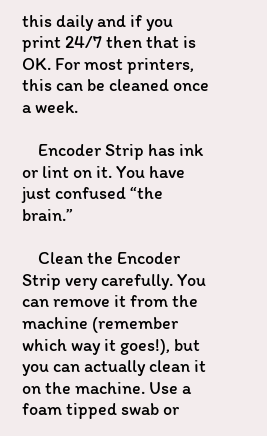this daily and if you print 24/7 then that is OK. For most printers, this can be cleaned once a week.

    Encoder Strip has ink or lint on it. You have just confused “the brain.”

    Clean the Encoder Strip very carefully. You can remove it from the machine (remember which way it goes!), but you can actually clean it on the machine. Use a foam tipped swab or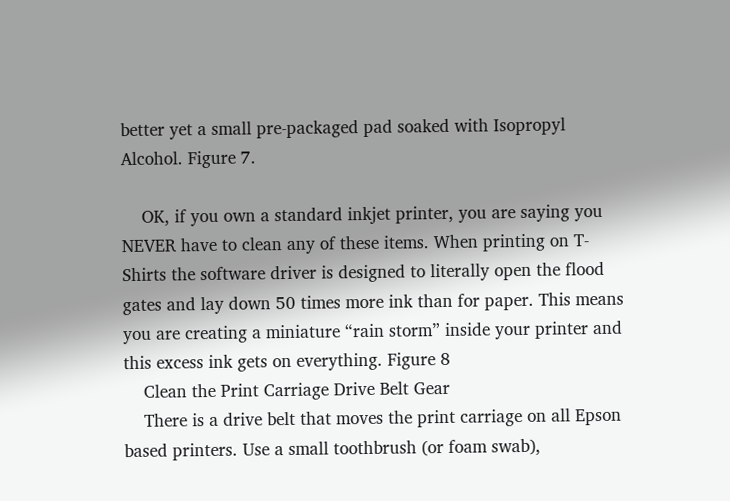better yet a small pre-packaged pad soaked with Isopropyl Alcohol. Figure 7.

    OK, if you own a standard inkjet printer, you are saying you NEVER have to clean any of these items. When printing on T-Shirts the software driver is designed to literally open the flood gates and lay down 50 times more ink than for paper. This means you are creating a miniature “rain storm” inside your printer and this excess ink gets on everything. Figure 8
    Clean the Print Carriage Drive Belt Gear
    There is a drive belt that moves the print carriage on all Epson based printers. Use a small toothbrush (or foam swab),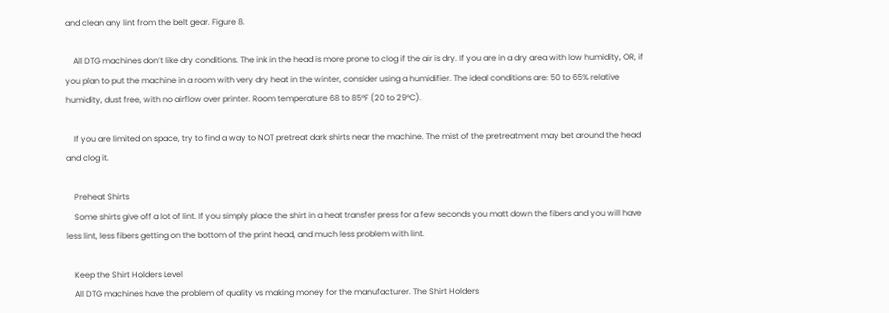and clean any lint from the belt gear. Figure 8.

    All DTG machines don’t like dry conditions. The ink in the head is more prone to clog if the air is dry. If you are in a dry area with low humidity, OR, if you plan to put the machine in a room with very dry heat in the winter, consider using a humidifier. The ideal conditions are: 50 to 65% relative humidity, dust free, with no airflow over printer. Room temperature 68 to 85°F (20 to 29°C).

    If you are limited on space, try to find a way to NOT pretreat dark shirts near the machine. The mist of the pretreatment may bet around the head and clog it.

    Preheat Shirts
    Some shirts give off a lot of lint. If you simply place the shirt in a heat transfer press for a few seconds you matt down the fibers and you will have less lint, less fibers getting on the bottom of the print head, and much less problem with lint.

    Keep the Shirt Holders Level
    All DTG machines have the problem of quality vs making money for the manufacturer. The Shirt Holders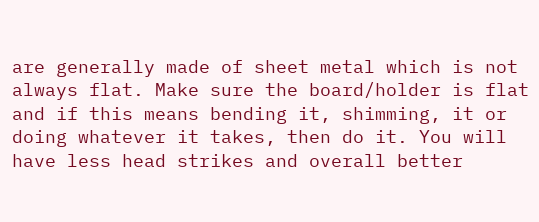are generally made of sheet metal which is not always flat. Make sure the board/holder is flat and if this means bending it, shimming, it or doing whatever it takes, then do it. You will have less head strikes and overall better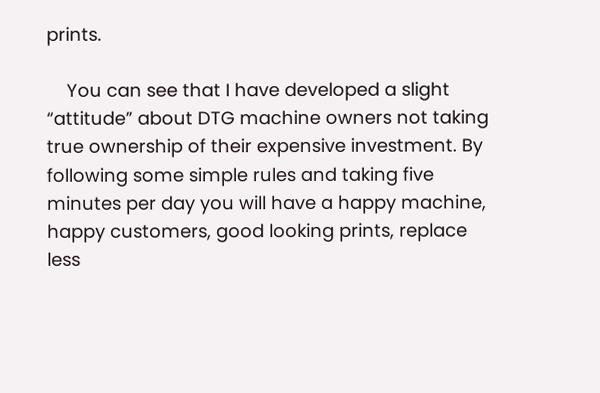prints.

    You can see that I have developed a slight “attitude” about DTG machine owners not taking true ownership of their expensive investment. By following some simple rules and taking five minutes per day you will have a happy machine, happy customers, good looking prints, replace less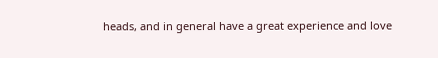heads, and in general have a great experience and love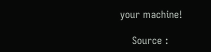your machine!

    Source :